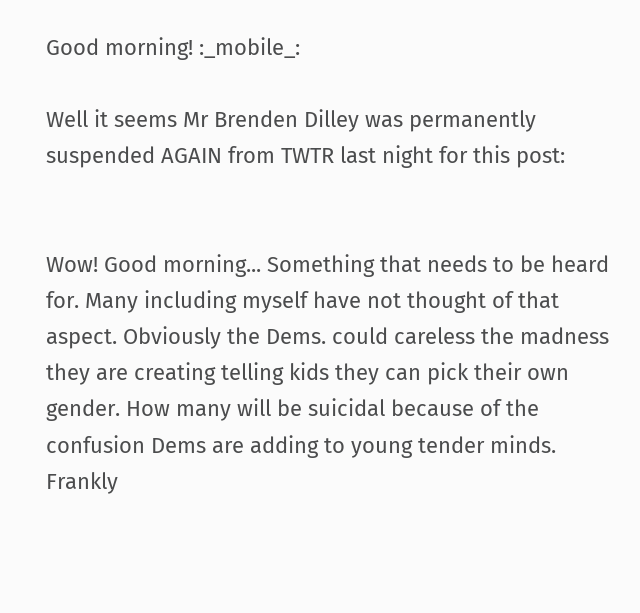Good morning! :_mobile_:

Well it seems Mr Brenden Dilley was permanently suspended AGAIN from TWTR last night for this post:


Wow! Good morning... Something that needs to be heard for. Many including myself have not thought of that aspect. Obviously the Dems. could careless the madness they are creating telling kids they can pick their own gender. How many will be suicidal because of the confusion Dems are adding to young tender minds. Frankly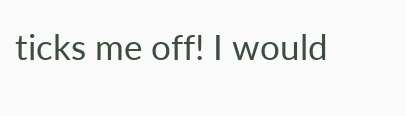ticks me off! I would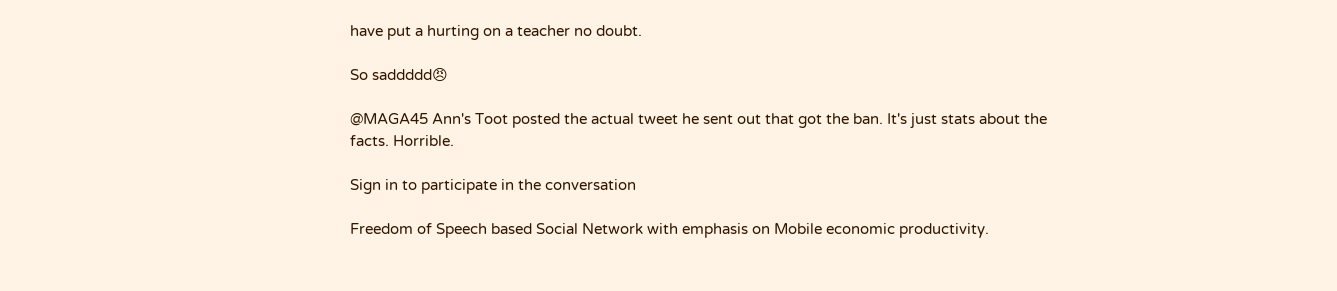have put a hurting on a teacher no doubt.

So saddddd😠

@MAGA45 Ann's Toot posted the actual tweet he sent out that got the ban. It's just stats about the facts. Horrible.

Sign in to participate in the conversation

Freedom of Speech based Social Network with emphasis on Mobile economic productivity.